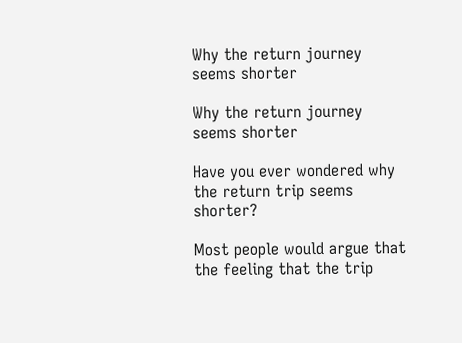Why the return journey seems shorter

Why the return journey seems shorter

Have you ever wondered why the return trip seems shorter?

Most people would argue that the feeling that the trip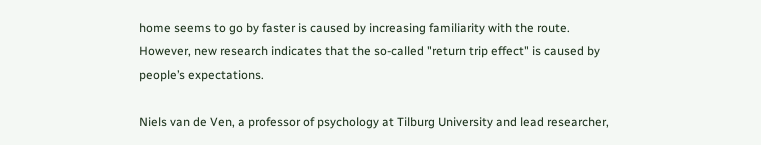home seems to go by faster is caused by increasing familiarity with the route. However, new research indicates that the so-called "return trip effect" is caused by people’s expectations.

Niels van de Ven, a professor of psychology at Tilburg University and lead researcher,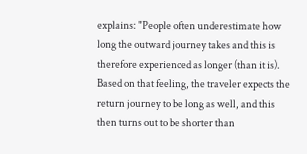explains: "People often underestimate how long the outward journey takes and this is therefore experienced as longer (than it is). Based on that feeling, the traveler expects the return journey to be long as well, and this then turns out to be shorter than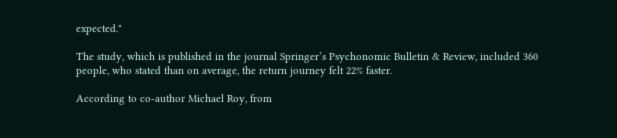expected."

The study, which is published in the journal Springer’s Psychonomic Bulletin & Review, included 360 people, who stated than on average, the return journey felt 22% faster.

According to co-author Michael Roy, from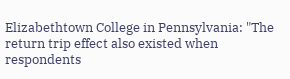Elizabethtown College in Pennsylvania: "The return trip effect also existed when respondents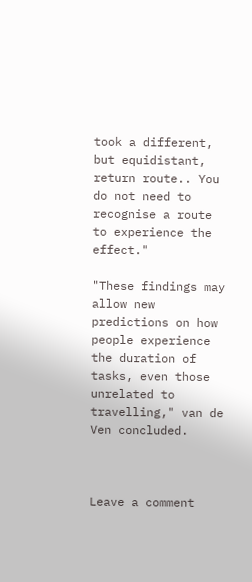took a different, but equidistant, return route.. You do not need to recognise a route to experience the effect."

"These findings may allow new predictions on how people experience the duration of tasks, even those unrelated to travelling," van de Ven concluded.



Leave a comment